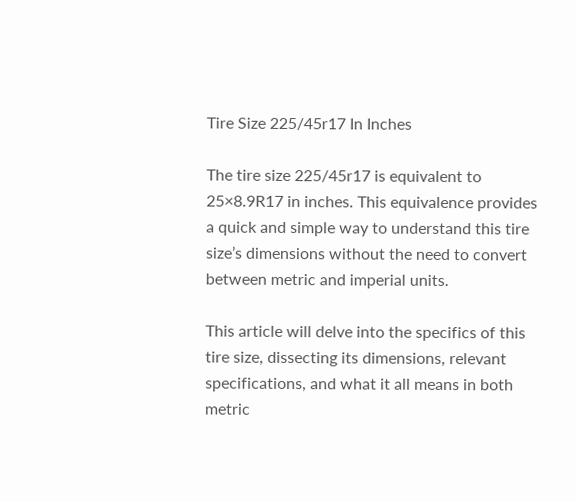Tire Size 225/45r17 In Inches

The tire size 225/45r17 is equivalent to 25×8.9R17 in inches. This equivalence provides a quick and simple way to understand this tire size’s dimensions without the need to convert between metric and imperial units.

This article will delve into the specifics of this tire size, dissecting its dimensions, relevant specifications, and what it all means in both metric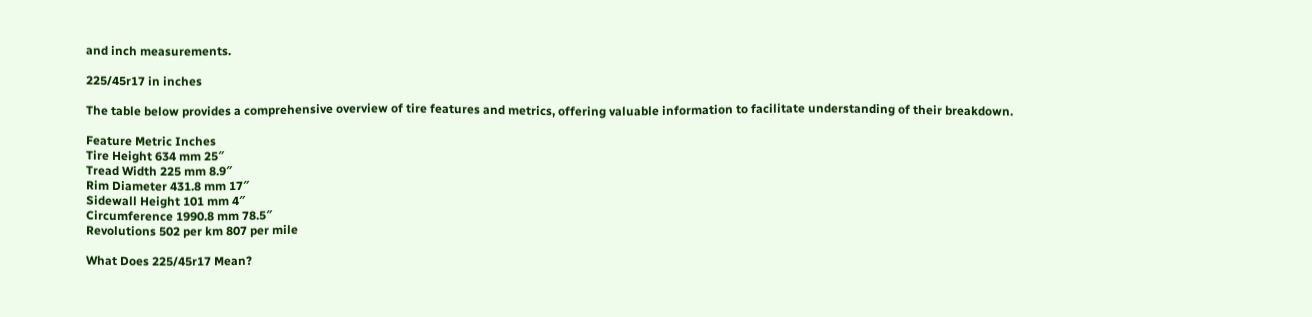and inch measurements.

225/45r17 in inches

The table below provides a comprehensive overview of tire features and metrics, offering valuable information to facilitate understanding of their breakdown.

Feature Metric Inches
Tire Height 634 mm 25″
Tread Width 225 mm 8.9″
Rim Diameter 431.8 mm 17″
Sidewall Height 101 mm 4″
Circumference 1990.8 mm 78.5″
Revolutions 502 per km 807 per mile

What Does 225/45r17 Mean?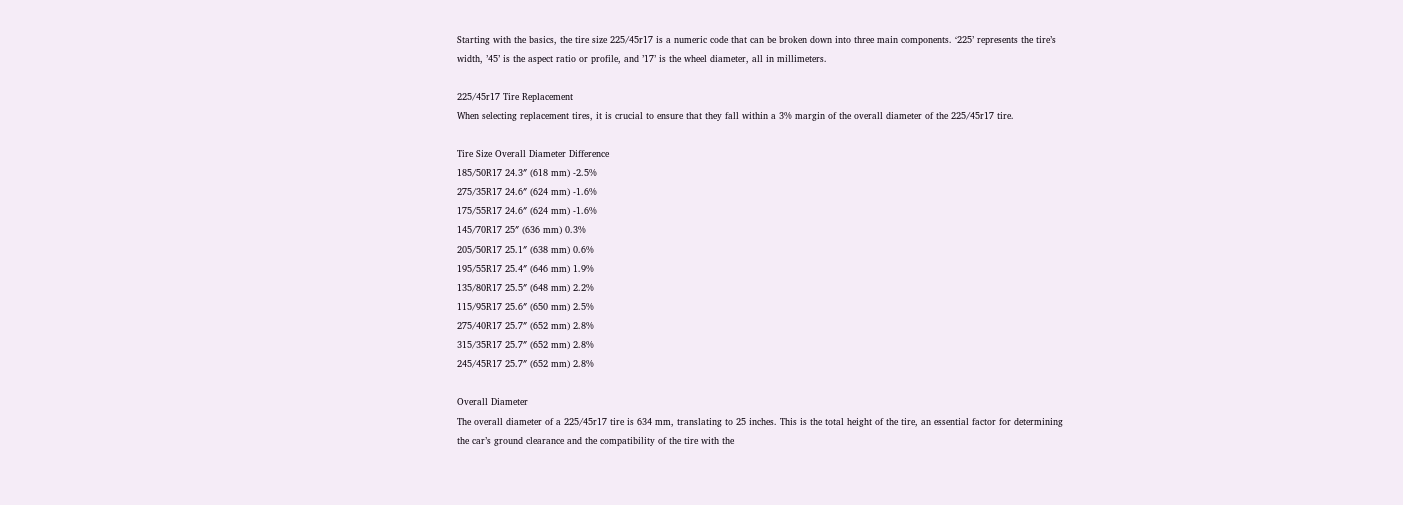Starting with the basics, the tire size 225/45r17 is a numeric code that can be broken down into three main components. ‘225’ represents the tire’s width, ’45’ is the aspect ratio or profile, and ’17’ is the wheel diameter, all in millimeters.

225/45r17 Tire Replacement
When selecting replacement tires, it is crucial to ensure that they fall within a 3% margin of the overall diameter of the 225/45r17 tire.

Tire Size Overall Diameter Difference
185/50R17 24.3″ (618 mm) -2.5%
275/35R17 24.6″ (624 mm) -1.6%
175/55R17 24.6″ (624 mm) -1.6%
145/70R17 25″ (636 mm) 0.3%
205/50R17 25.1″ (638 mm) 0.6%
195/55R17 25.4″ (646 mm) 1.9%
135/80R17 25.5″ (648 mm) 2.2%
115/95R17 25.6″ (650 mm) 2.5%
275/40R17 25.7″ (652 mm) 2.8%
315/35R17 25.7″ (652 mm) 2.8%
245/45R17 25.7″ (652 mm) 2.8%

Overall Diameter
The overall diameter of a 225/45r17 tire is 634 mm, translating to 25 inches. This is the total height of the tire, an essential factor for determining the car’s ground clearance and the compatibility of the tire with the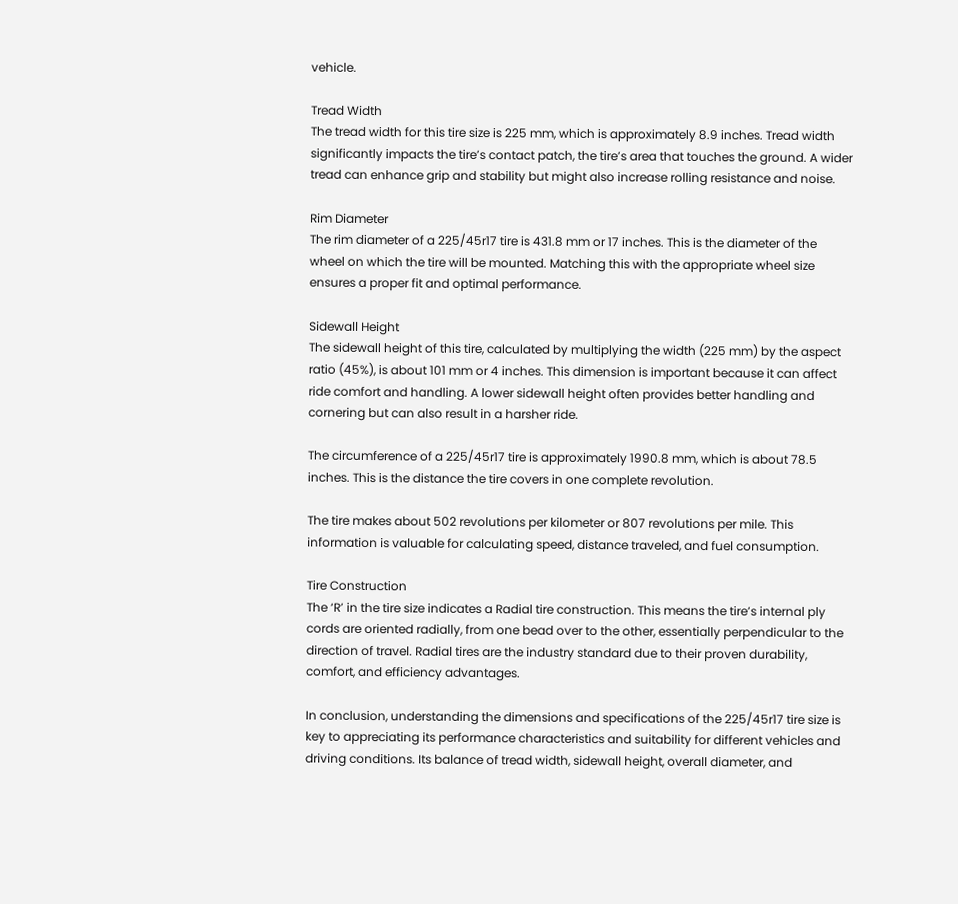vehicle.

Tread Width
The tread width for this tire size is 225 mm, which is approximately 8.9 inches. Tread width significantly impacts the tire’s contact patch, the tire’s area that touches the ground. A wider tread can enhance grip and stability but might also increase rolling resistance and noise.

Rim Diameter
The rim diameter of a 225/45r17 tire is 431.8 mm or 17 inches. This is the diameter of the wheel on which the tire will be mounted. Matching this with the appropriate wheel size ensures a proper fit and optimal performance.

Sidewall Height
The sidewall height of this tire, calculated by multiplying the width (225 mm) by the aspect ratio (45%), is about 101 mm or 4 inches. This dimension is important because it can affect ride comfort and handling. A lower sidewall height often provides better handling and cornering but can also result in a harsher ride.

The circumference of a 225/45r17 tire is approximately 1990.8 mm, which is about 78.5 inches. This is the distance the tire covers in one complete revolution.

The tire makes about 502 revolutions per kilometer or 807 revolutions per mile. This information is valuable for calculating speed, distance traveled, and fuel consumption.

Tire Construction
The ‘R’ in the tire size indicates a Radial tire construction. This means the tire’s internal ply cords are oriented radially, from one bead over to the other, essentially perpendicular to the direction of travel. Radial tires are the industry standard due to their proven durability, comfort, and efficiency advantages.

In conclusion, understanding the dimensions and specifications of the 225/45r17 tire size is key to appreciating its performance characteristics and suitability for different vehicles and driving conditions. Its balance of tread width, sidewall height, overall diameter, and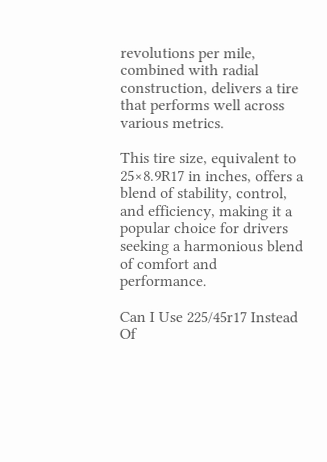revolutions per mile, combined with radial construction, delivers a tire that performs well across various metrics.

This tire size, equivalent to 25×8.9R17 in inches, offers a blend of stability, control, and efficiency, making it a popular choice for drivers seeking a harmonious blend of comfort and performance.

Can I Use 225/45r17 Instead Of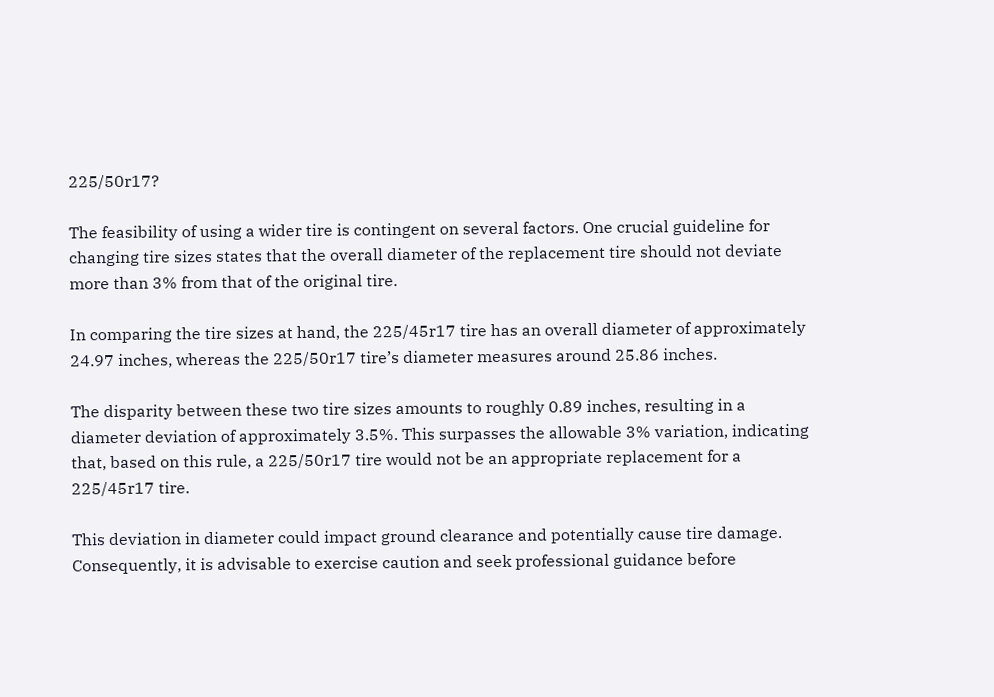225/50r17?

The feasibility of using a wider tire is contingent on several factors. One crucial guideline for changing tire sizes states that the overall diameter of the replacement tire should not deviate more than 3% from that of the original tire.

In comparing the tire sizes at hand, the 225/45r17 tire has an overall diameter of approximately 24.97 inches, whereas the 225/50r17 tire’s diameter measures around 25.86 inches.

The disparity between these two tire sizes amounts to roughly 0.89 inches, resulting in a diameter deviation of approximately 3.5%. This surpasses the allowable 3% variation, indicating that, based on this rule, a 225/50r17 tire would not be an appropriate replacement for a 225/45r17 tire.

This deviation in diameter could impact ground clearance and potentially cause tire damage. Consequently, it is advisable to exercise caution and seek professional guidance before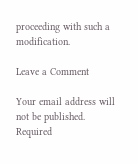proceeding with such a modification.

Leave a Comment

Your email address will not be published. Required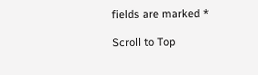fields are marked *

Scroll to Top